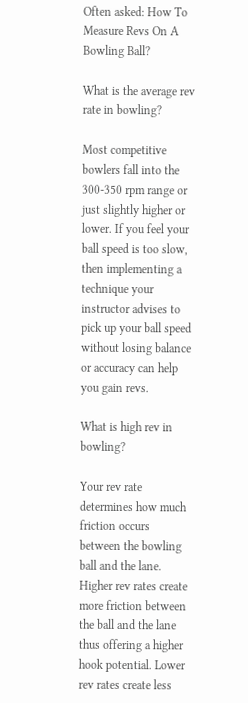Often asked: How To Measure Revs On A Bowling Ball?

What is the average rev rate in bowling?

Most competitive bowlers fall into the 300-350 rpm range or just slightly higher or lower. If you feel your ball speed is too slow, then implementing a technique your instructor advises to pick up your ball speed without losing balance or accuracy can help you gain revs.

What is high rev in bowling?

Your rev rate determines how much friction occurs between the bowling ball and the lane. Higher rev rates create more friction between the ball and the lane thus offering a higher hook potential. Lower rev rates create less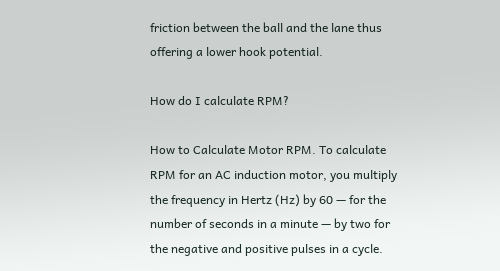friction between the ball and the lane thus offering a lower hook potential.

How do I calculate RPM?

How to Calculate Motor RPM. To calculate RPM for an AC induction motor, you multiply the frequency in Hertz (Hz) by 60 — for the number of seconds in a minute — by two for the negative and positive pulses in a cycle.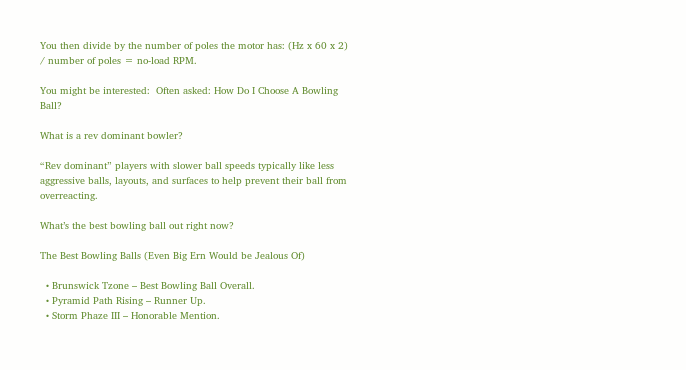You then divide by the number of poles the motor has: (Hz x 60 x 2) / number of poles = no-load RPM.

You might be interested:  Often asked: How Do I Choose A Bowling Ball?

What is a rev dominant bowler?

“Rev dominant” players with slower ball speeds typically like less aggressive balls, layouts, and surfaces to help prevent their ball from overreacting.

What’s the best bowling ball out right now?

The Best Bowling Balls (Even Big Ern Would be Jealous Of)

  • Brunswick Tzone – Best Bowling Ball Overall.
  • Pyramid Path Rising – Runner Up.
  • Storm Phaze III – Honorable Mention.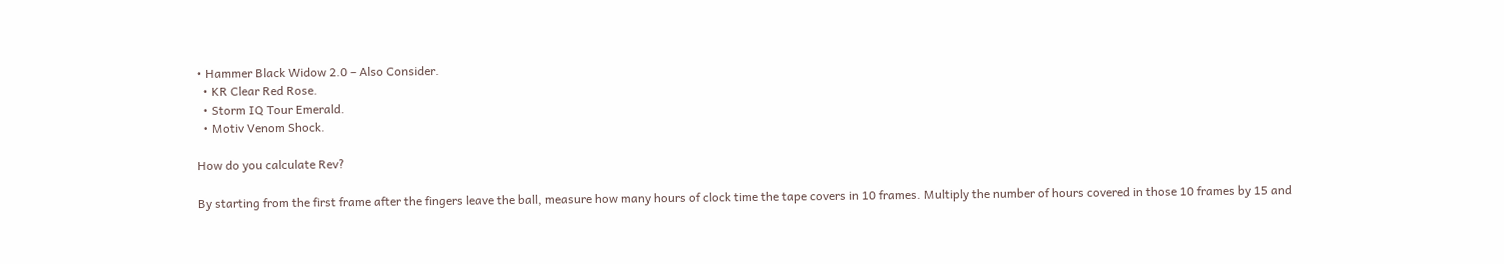• Hammer Black Widow 2.0 – Also Consider.
  • KR Clear Red Rose.
  • Storm IQ Tour Emerald.
  • Motiv Venom Shock.

How do you calculate Rev?

By starting from the first frame after the fingers leave the ball, measure how many hours of clock time the tape covers in 10 frames. Multiply the number of hours covered in those 10 frames by 15 and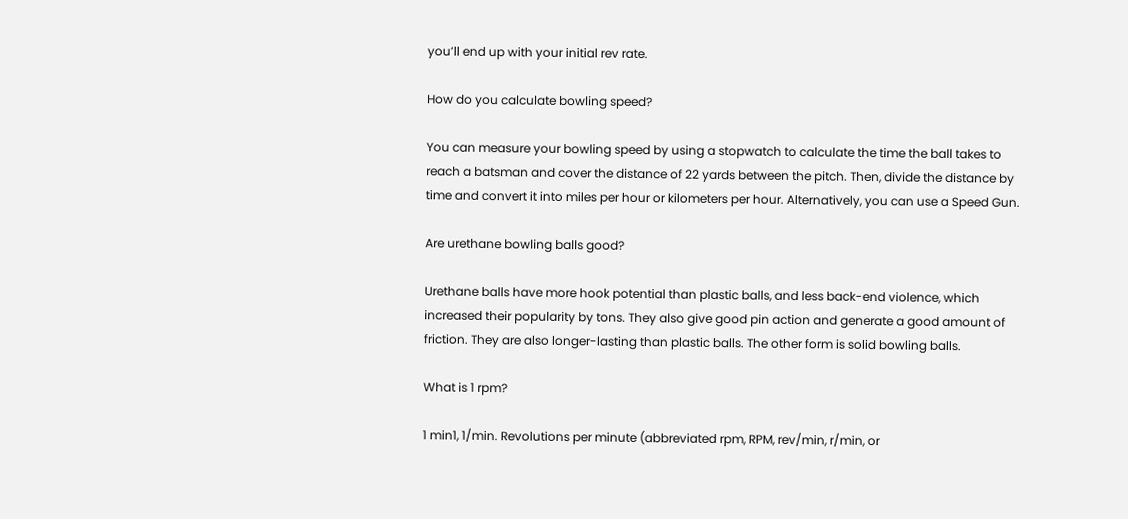you’ll end up with your initial rev rate.

How do you calculate bowling speed?

You can measure your bowling speed by using a stopwatch to calculate the time the ball takes to reach a batsman and cover the distance of 22 yards between the pitch. Then, divide the distance by time and convert it into miles per hour or kilometers per hour. Alternatively, you can use a Speed Gun.

Are urethane bowling balls good?

Urethane balls have more hook potential than plastic balls, and less back-end violence, which increased their popularity by tons. They also give good pin action and generate a good amount of friction. They are also longer-lasting than plastic balls. The other form is solid bowling balls.

What is 1 rpm?

1 min1, 1/min. Revolutions per minute (abbreviated rpm, RPM, rev/min, r/min, or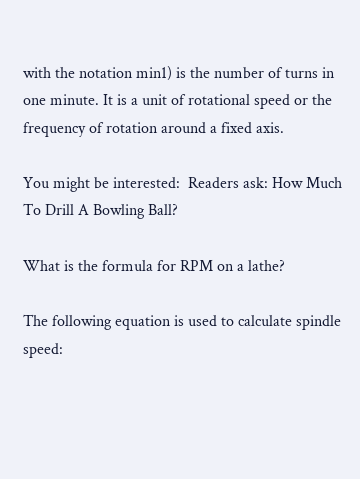with the notation min1) is the number of turns in one minute. It is a unit of rotational speed or the frequency of rotation around a fixed axis.

You might be interested:  Readers ask: How Much To Drill A Bowling Ball?

What is the formula for RPM on a lathe?

The following equation is used to calculate spindle speed: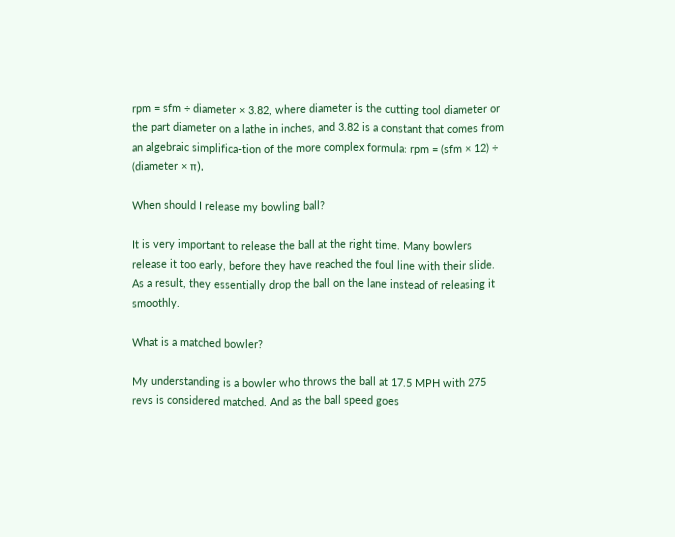rpm = sfm ÷ diameter × 3.82, where diameter is the cutting tool diameter or the part diameter on a lathe in inches, and 3.82 is a constant that comes from an algebraic simplifica-tion of the more complex formula: rpm = (sfm × 12) ÷ (diameter × π).

When should I release my bowling ball?

It is very important to release the ball at the right time. Many bowlers release it too early, before they have reached the foul line with their slide. As a result, they essentially drop the ball on the lane instead of releasing it smoothly.

What is a matched bowler?

My understanding is a bowler who throws the ball at 17.5 MPH with 275 revs is considered matched. And as the ball speed goes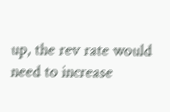up, the rev rate would need to increase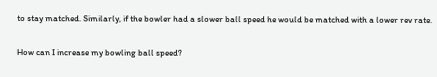to stay matched. Similarly, if the bowler had a slower ball speed he would be matched with a lower rev rate.

How can I increase my bowling ball speed?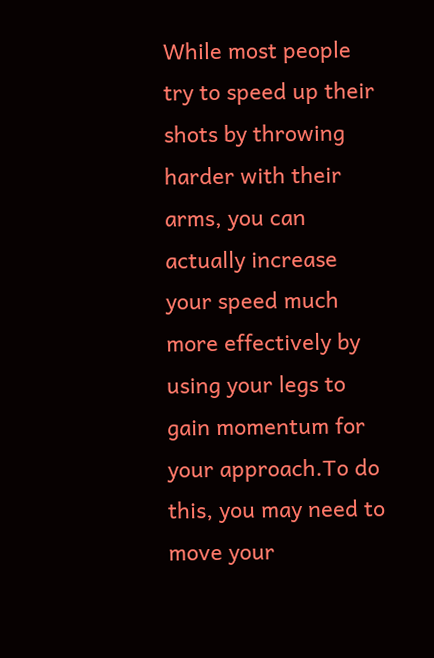While most people try to speed up their shots by throwing harder with their arms, you can actually increase your speed much more effectively by using your legs to gain momentum for your approach.To do this, you may need to move your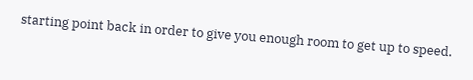starting point back in order to give you enough room to get up to speed.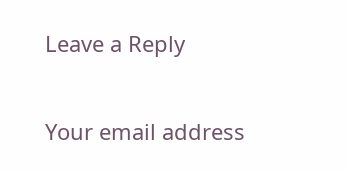Leave a Reply

Your email address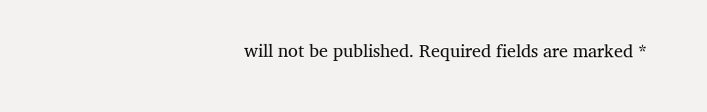will not be published. Required fields are marked *